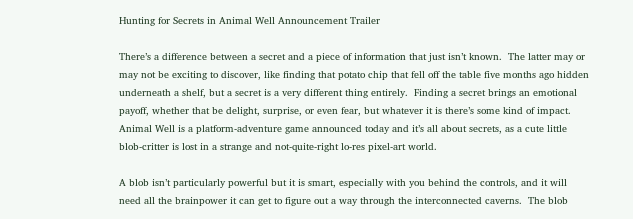Hunting for Secrets in Animal Well Announcement Trailer

There’s a difference between a secret and a piece of information that just isn’t known.  The latter may or may not be exciting to discover, like finding that potato chip that fell off the table five months ago hidden underneath a shelf, but a secret is a very different thing entirely.  Finding a secret brings an emotional payoff, whether that be delight, surprise, or even fear, but whatever it is there’s some kind of impact.  Animal Well is a platform-adventure game announced today and it’s all about secrets, as a cute little blob-critter is lost in a strange and not-quite-right lo-res pixel-art world.

A blob isn’t particularly powerful but it is smart, especially with you behind the controls, and it will need all the brainpower it can get to figure out a way through the interconnected caverns.  The blob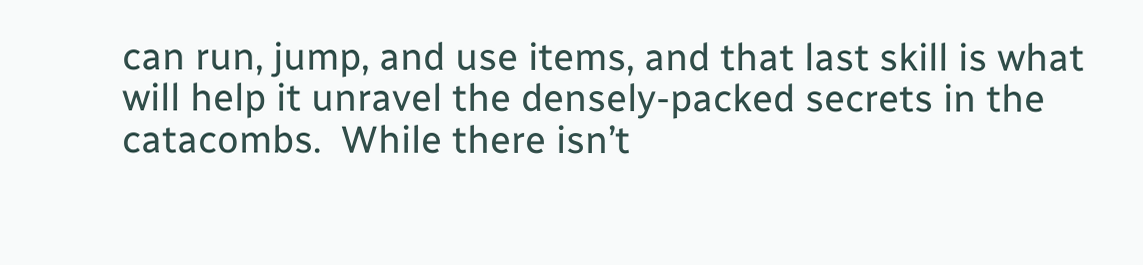can run, jump, and use items, and that last skill is what will help it unravel the densely-packed secrets in the catacombs.  While there isn’t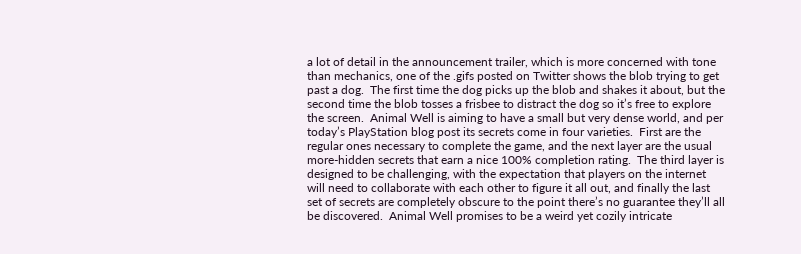a lot of detail in the announcement trailer, which is more concerned with tone than mechanics, one of the .gifs posted on Twitter shows the blob trying to get past a dog.  The first time the dog picks up the blob and shakes it about, but the second time the blob tosses a frisbee to distract the dog so it’s free to explore the screen.  Animal Well is aiming to have a small but very dense world, and per today’s PlayStation blog post its secrets come in four varieties.  First are the regular ones necessary to complete the game, and the next layer are the usual more-hidden secrets that earn a nice 100% completion rating.  The third layer is designed to be challenging, with the expectation that players on the internet will need to collaborate with each other to figure it all out, and finally the last set of secrets are completely obscure to the point there’s no guarantee they’ll all be discovered.  Animal Well promises to be a weird yet cozily intricate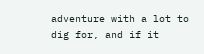adventure with a lot to dig for, and if it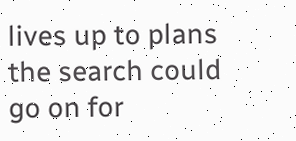lives up to plans the search could go on for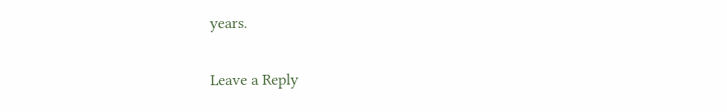years.

Leave a Reply